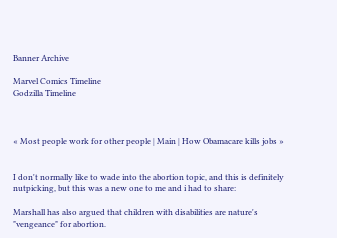Banner Archive

Marvel Comics Timeline
Godzilla Timeline



« Most people work for other people | Main | How Obamacare kills jobs »


I don't normally like to wade into the abortion topic, and this is definitely nutpicking, but this was a new one to me and i had to share:

Marshall has also argued that children with disabilities are nature's "vengeance" for abortion.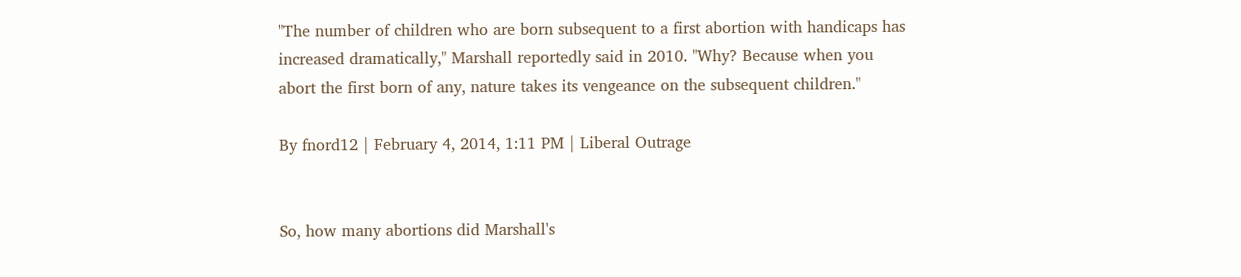"The number of children who are born subsequent to a first abortion with handicaps has increased dramatically," Marshall reportedly said in 2010. "Why? Because when you abort the first born of any, nature takes its vengeance on the subsequent children."

By fnord12 | February 4, 2014, 1:11 PM | Liberal Outrage


So, how many abortions did Marshall's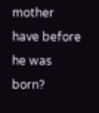mother have before he was born?